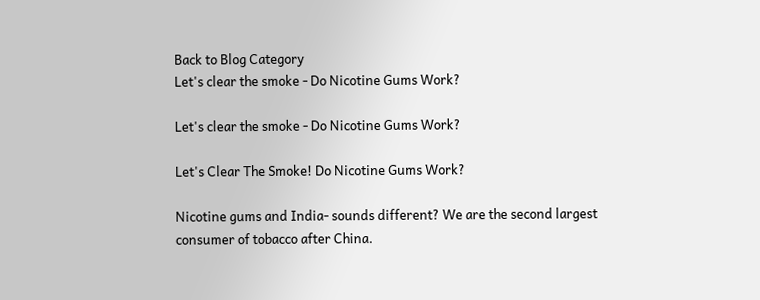Back to Blog Category
Let's clear the smoke - Do Nicotine Gums Work?

Let's clear the smoke - Do Nicotine Gums Work?

Let's Clear The Smoke! Do Nicotine Gums Work?

Nicotine gums and India- sounds different? We are the second largest consumer of tobacco after China.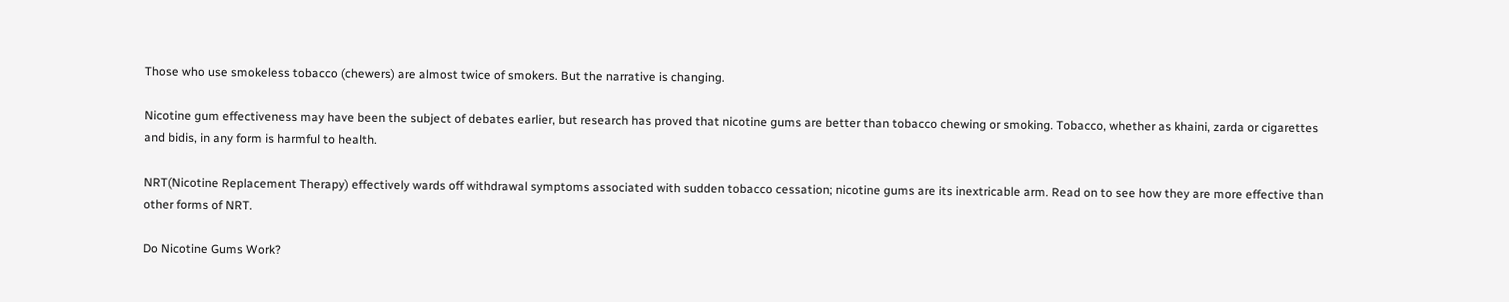Those who use smokeless tobacco (chewers) are almost twice of smokers. But the narrative is changing.

Nicotine gum effectiveness may have been the subject of debates earlier, but research has proved that nicotine gums are better than tobacco chewing or smoking. Tobacco, whether as khaini, zarda or cigarettes and bidis, in any form is harmful to health.

NRT(Nicotine Replacement Therapy) effectively wards off withdrawal symptoms associated with sudden tobacco cessation; nicotine gums are its inextricable arm. Read on to see how they are more effective than other forms of NRT.

Do Nicotine Gums Work?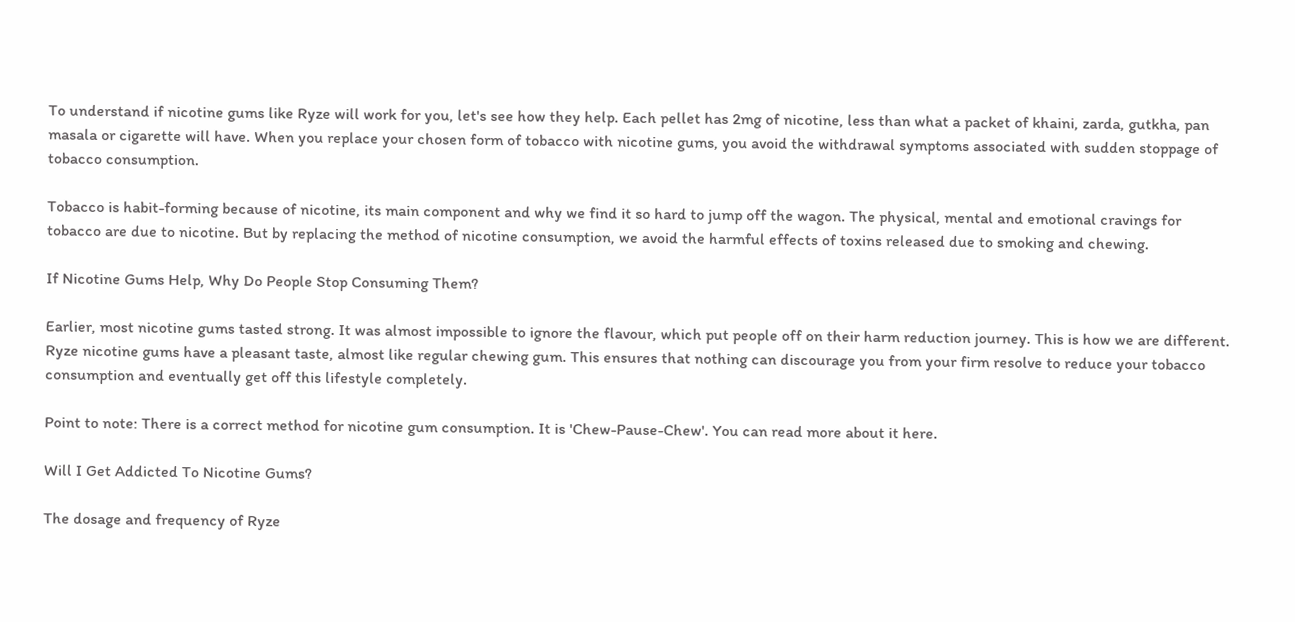To understand if nicotine gums like Ryze will work for you, let's see how they help. Each pellet has 2mg of nicotine, less than what a packet of khaini, zarda, gutkha, pan masala or cigarette will have. When you replace your chosen form of tobacco with nicotine gums, you avoid the withdrawal symptoms associated with sudden stoppage of tobacco consumption.

Tobacco is habit-forming because of nicotine, its main component and why we find it so hard to jump off the wagon. The physical, mental and emotional cravings for tobacco are due to nicotine. But by replacing the method of nicotine consumption, we avoid the harmful effects of toxins released due to smoking and chewing.

If Nicotine Gums Help, Why Do People Stop Consuming Them?

Earlier, most nicotine gums tasted strong. It was almost impossible to ignore the flavour, which put people off on their harm reduction journey. This is how we are different. Ryze nicotine gums have a pleasant taste, almost like regular chewing gum. This ensures that nothing can discourage you from your firm resolve to reduce your tobacco consumption and eventually get off this lifestyle completely.

Point to note: There is a correct method for nicotine gum consumption. It is 'Chew-Pause-Chew'. You can read more about it here.

Will I Get Addicted To Nicotine Gums?

The dosage and frequency of Ryze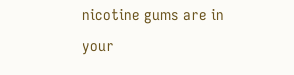nicotine gums are in your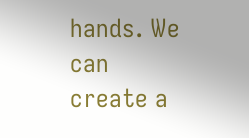hands. We can create a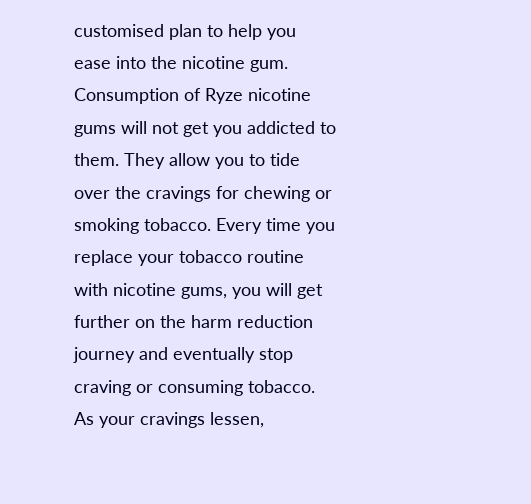customised plan to help you ease into the nicotine gum. Consumption of Ryze nicotine gums will not get you addicted to them. They allow you to tide over the cravings for chewing or smoking tobacco. Every time you replace your tobacco routine with nicotine gums, you will get further on the harm reduction journey and eventually stop craving or consuming tobacco. As your cravings lessen,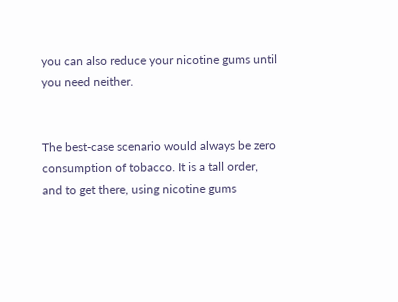you can also reduce your nicotine gums until you need neither.


The best-case scenario would always be zero consumption of tobacco. It is a tall order, and to get there, using nicotine gums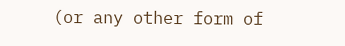(or any other form of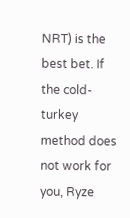NRT) is the best bet. If the cold-turkey method does not work for you, Ryze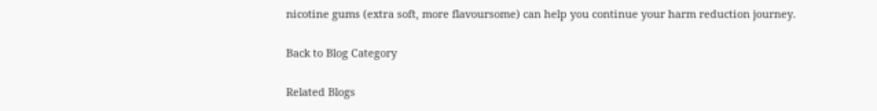nicotine gums (extra soft, more flavoursome) can help you continue your harm reduction journey.

Back to Blog Category

Related Blogs